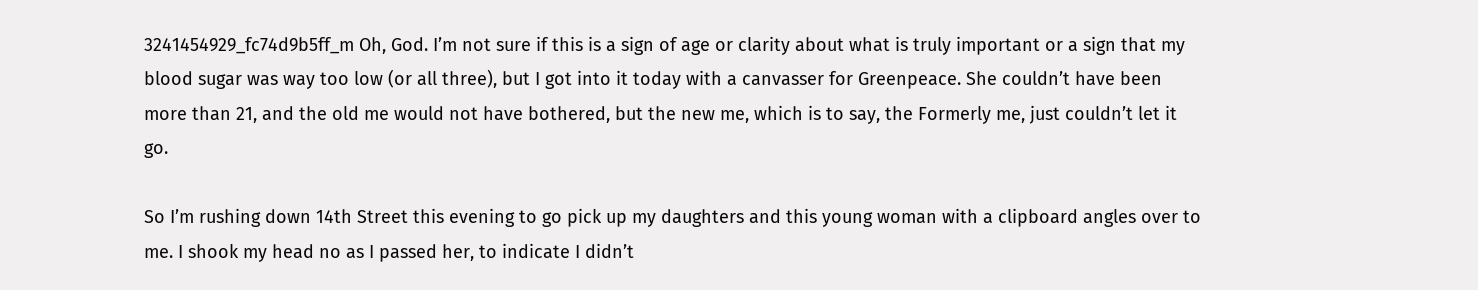3241454929_fc74d9b5ff_m Oh, God. I’m not sure if this is a sign of age or clarity about what is truly important or a sign that my blood sugar was way too low (or all three), but I got into it today with a canvasser for Greenpeace. She couldn’t have been more than 21, and the old me would not have bothered, but the new me, which is to say, the Formerly me, just couldn’t let it go.

So I’m rushing down 14th Street this evening to go pick up my daughters and this young woman with a clipboard angles over to me. I shook my head no as I passed her, to indicate I didn’t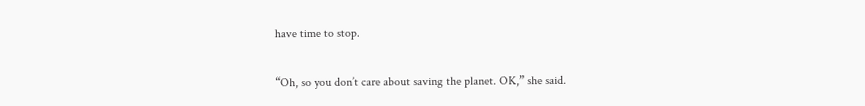have time to stop.

“Oh, so you don’t care about saving the planet. OK,” she said.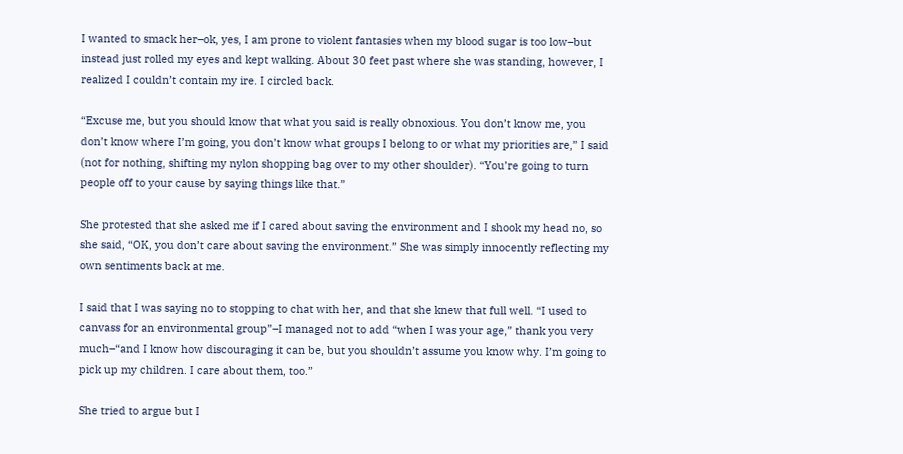I wanted to smack her–ok, yes, I am prone to violent fantasies when my blood sugar is too low–but instead just rolled my eyes and kept walking. About 30 feet past where she was standing, however, I realized I couldn’t contain my ire. I circled back.

“Excuse me, but you should know that what you said is really obnoxious. You don’t know me, you don’t know where I’m going, you don’t know what groups I belong to or what my priorities are,” I said (not for nothing, shifting my nylon shopping bag over to my other shoulder). “You’re going to turn people off to your cause by saying things like that.”

She protested that she asked me if I cared about saving the environment and I shook my head no, so she said, “OK, you don’t care about saving the environment.” She was simply innocently reflecting my own sentiments back at me.

I said that I was saying no to stopping to chat with her, and that she knew that full well. “I used to canvass for an environmental group”–I managed not to add “when I was your age,” thank you very much–“and I know how discouraging it can be, but you shouldn’t assume you know why. I’m going to pick up my children. I care about them, too.”

She tried to argue but I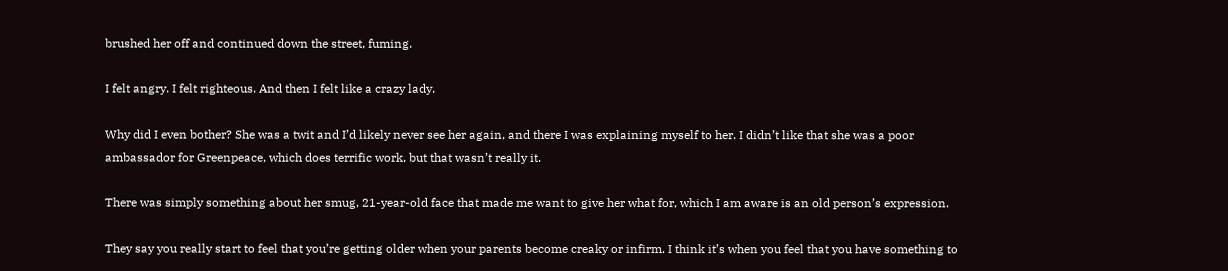brushed her off and continued down the street, fuming.

I felt angry. I felt righteous. And then I felt like a crazy lady.

Why did I even bother? She was a twit and I’d likely never see her again, and there I was explaining myself to her. I didn’t like that she was a poor ambassador for Greenpeace, which does terrific work, but that wasn’t really it.

There was simply something about her smug, 21-year-old face that made me want to give her what for, which I am aware is an old person’s expression.

They say you really start to feel that you’re getting older when your parents become creaky or infirm. I think it’s when you feel that you have something to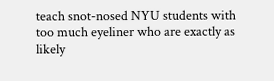teach snot-nosed NYU students with too much eyeliner who are exactly as likely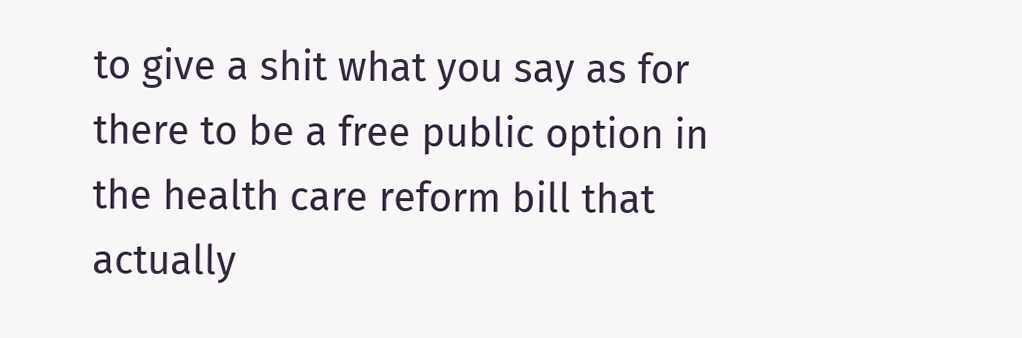to give a shit what you say as for there to be a free public option in the health care reform bill that actually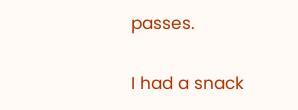passes.

I had a snack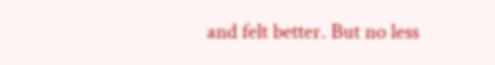and felt better. But no less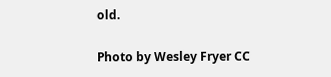old.

Photo by Wesley Fryer CC